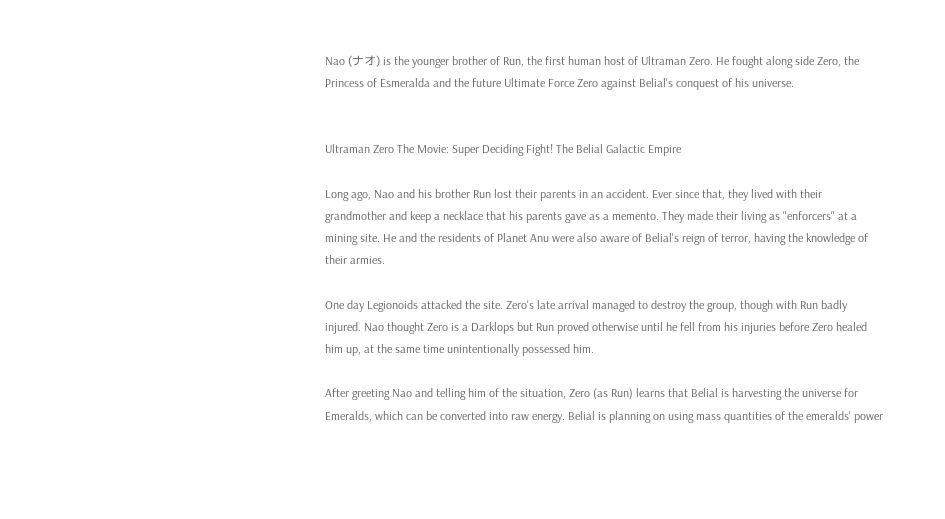Nao (ナオ) is the younger brother of Run, the first human host of Ultraman Zero. He fought along side Zero, the Princess of Esmeralda and the future Ultimate Force Zero against Belial's conquest of his universe.


Ultraman Zero The Movie: Super Deciding Fight! The Belial Galactic Empire

Long ago, Nao and his brother Run lost their parents in an accident. Ever since that, they lived with their grandmother and keep a necklace that his parents gave as a memento. They made their living as "enforcers" at a mining site. He and the residents of Planet Anu were also aware of Belial's reign of terror, having the knowledge of their armies.

One day Legionoids attacked the site. Zero's late arrival managed to destroy the group, though with Run badly injured. Nao thought Zero is a Darklops but Run proved otherwise until he fell from his injuries before Zero healed him up, at the same time unintentionally possessed him.

After greeting Nao and telling him of the situation, Zero (as Run) learns that Belial is harvesting the universe for Emeralds, which can be converted into raw energy. Belial is planning on using mass quantities of the emeralds' power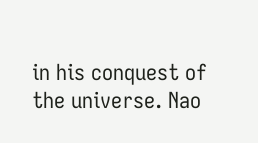in his conquest of the universe. Nao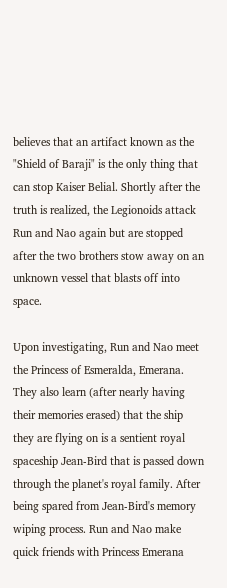believes that an artifact known as the "Shield of Baraji" is the only thing that can stop Kaiser Belial. Shortly after the truth is realized, the Legionoids attack Run and Nao again but are stopped after the two brothers stow away on an unknown vessel that blasts off into space.

Upon investigating, Run and Nao meet the Princess of Esmeralda, Emerana. They also learn (after nearly having their memories erased) that the ship they are flying on is a sentient royal spaceship Jean-Bird that is passed down through the planet's royal family. After being spared from Jean-Bird's memory wiping process. Run and Nao make quick friends with Princess Emerana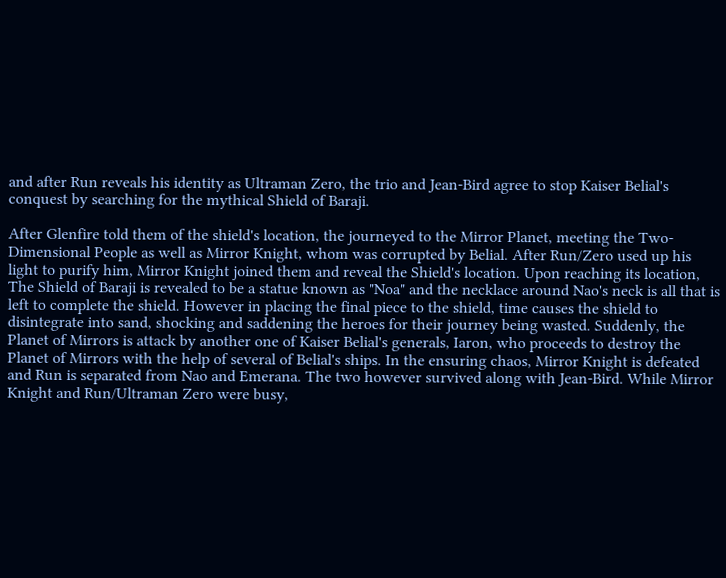and after Run reveals his identity as Ultraman Zero, the trio and Jean-Bird agree to stop Kaiser Belial's conquest by searching for the mythical Shield of Baraji.

After Glenfire told them of the shield's location, the journeyed to the Mirror Planet, meeting the Two-Dimensional People as well as Mirror Knight, whom was corrupted by Belial. After Run/Zero used up his light to purify him, Mirror Knight joined them and reveal the Shield's location. Upon reaching its location, The Shield of Baraji is revealed to be a statue known as "Noa" and the necklace around Nao's neck is all that is left to complete the shield. However in placing the final piece to the shield, time causes the shield to disintegrate into sand, shocking and saddening the heroes for their journey being wasted. Suddenly, the Planet of Mirrors is attack by another one of Kaiser Belial's generals, Iaron, who proceeds to destroy the Planet of Mirrors with the help of several of Belial's ships. In the ensuring chaos, Mirror Knight is defeated and Run is separated from Nao and Emerana. The two however survived along with Jean-Bird. While Mirror Knight and Run/Ultraman Zero were busy,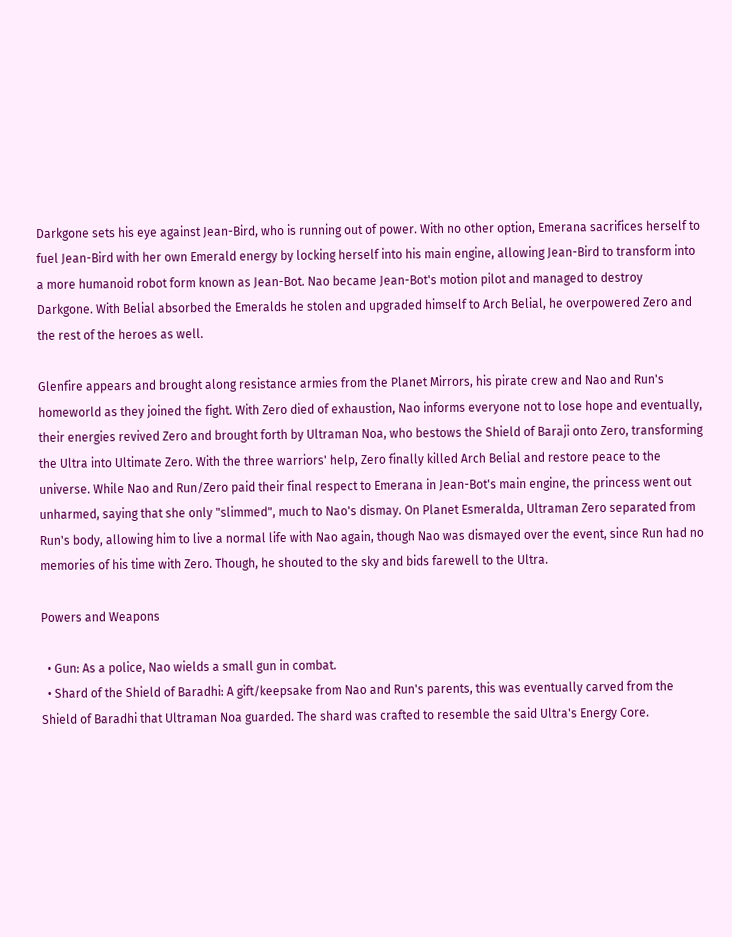Darkgone sets his eye against Jean-Bird, who is running out of power. With no other option, Emerana sacrifices herself to fuel Jean-Bird with her own Emerald energy by locking herself into his main engine, allowing Jean-Bird to transform into a more humanoid robot form known as Jean-Bot. Nao became Jean-Bot's motion pilot and managed to destroy Darkgone. With Belial absorbed the Emeralds he stolen and upgraded himself to Arch Belial, he overpowered Zero and the rest of the heroes as well.

Glenfire appears and brought along resistance armies from the Planet Mirrors, his pirate crew and Nao and Run's homeworld as they joined the fight. With Zero died of exhaustion, Nao informs everyone not to lose hope and eventually, their energies revived Zero and brought forth by Ultraman Noa, who bestows the Shield of Baraji onto Zero, transforming the Ultra into Ultimate Zero. With the three warriors' help, Zero finally killed Arch Belial and restore peace to the universe. While Nao and Run/Zero paid their final respect to Emerana in Jean-Bot's main engine, the princess went out unharmed, saying that she only "slimmed", much to Nao's dismay. On Planet Esmeralda, Ultraman Zero separated from Run's body, allowing him to live a normal life with Nao again, though Nao was dismayed over the event, since Run had no memories of his time with Zero. Though, he shouted to the sky and bids farewell to the Ultra.

Powers and Weapons

  • Gun: As a police, Nao wields a small gun in combat.
  • Shard of the Shield of Baradhi: A gift/keepsake from Nao and Run's parents, this was eventually carved from the Shield of Baradhi that Ultraman Noa guarded. The shard was crafted to resemble the said Ultra's Energy Core.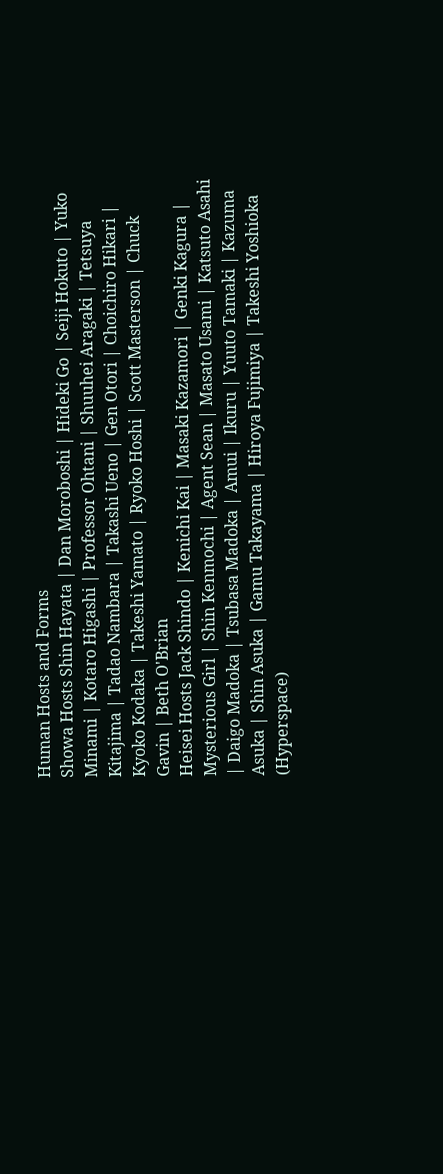Human Hosts and Forms
Showa Hosts Shin Hayata | Dan Moroboshi | Hideki Go | Seiji Hokuto | Yuko Minami | Kotaro Higashi | Professor Ohtani | Shuuhei Aragaki | Tetsuya Kitajima | Tadao Nambara | Takashi Ueno | Gen Otori | Choichiro Hikari | Kyoko Kodaka | Takeshi Yamato | Ryoko Hoshi | Scott Masterson | Chuck Gavin | Beth O'Brian
Heisei Hosts Jack Shindo | Kenichi Kai | Masaki Kazamori | Genki Kagura | Mysterious Girl | Shin Kenmochi | Agent Sean | Masato Usami | Katsuto Asahi | Daigo Madoka | Tsubasa Madoka | Amui | Ikuru | Yuuto Tamaki | Kazuma Asuka | Shin Asuka | Gamu Takayama | Hiroya Fujimiya | Takeshi Yoshioka (Hyperspace)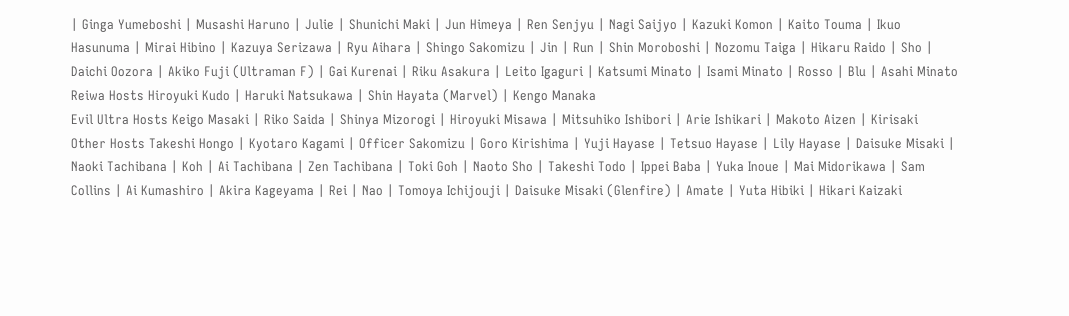| Ginga Yumeboshi | Musashi Haruno | Julie | Shunichi Maki | Jun Himeya | Ren Senjyu | Nagi Saijyo | Kazuki Komon | Kaito Touma | Ikuo Hasunuma | Mirai Hibino | Kazuya Serizawa | Ryu Aihara | Shingo Sakomizu | Jin | Run | Shin Moroboshi | Nozomu Taiga | Hikaru Raido | Sho | Daichi Oozora | Akiko Fuji (Ultraman F) | Gai Kurenai | Riku Asakura | Leito Igaguri | Katsumi Minato | Isami Minato | Rosso | Blu | Asahi Minato
Reiwa Hosts Hiroyuki Kudo | Haruki Natsukawa | Shin Hayata (Marvel) | Kengo Manaka
Evil Ultra Hosts Keigo Masaki | Riko Saida | Shinya Mizorogi | Hiroyuki Misawa | Mitsuhiko Ishibori | Arie Ishikari | Makoto Aizen | Kirisaki
Other Hosts Takeshi Hongo | Kyotaro Kagami | Officer Sakomizu | Goro Kirishima | Yuji Hayase | Tetsuo Hayase | Lily Hayase | Daisuke Misaki | Naoki Tachibana | Koh | Ai Tachibana | Zen Tachibana | Toki Goh | Naoto Sho | Takeshi Todo | Ippei Baba | Yuka Inoue | Mai Midorikawa | Sam Collins | Ai Kumashiro | Akira Kageyama | Rei | Nao | Tomoya Ichijouji | Daisuke Misaki (Glenfire) | Amate | Yuta Hibiki | Hikari Kaizaki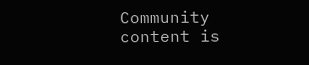Community content is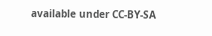available under CC-BY-SA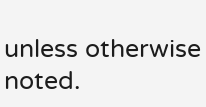unless otherwise noted.